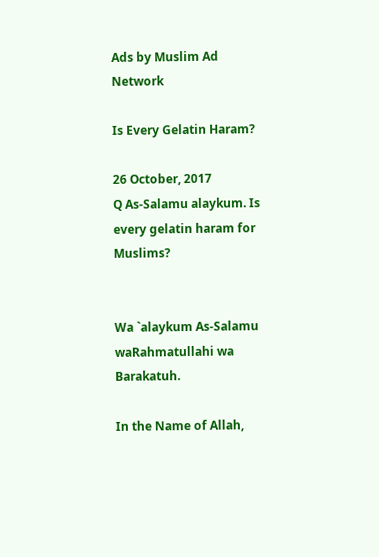Ads by Muslim Ad Network

Is Every Gelatin Haram?

26 October, 2017
Q As-Salamu alaykum. Is every gelatin haram for Muslims?


Wa `alaykum As-Salamu waRahmatullahi wa Barakatuh.

In the Name of Allah,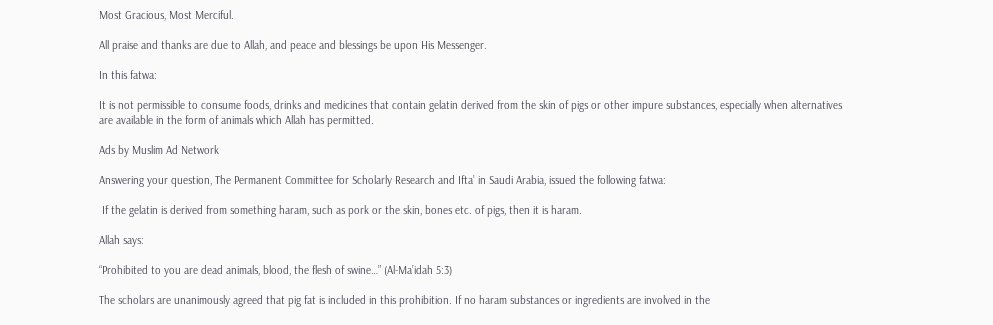Most Gracious, Most Merciful.

All praise and thanks are due to Allah, and peace and blessings be upon His Messenger.

In this fatwa:

It is not permissible to consume foods, drinks and medicines that contain gelatin derived from the skin of pigs or other impure substances, especially when alternatives are available in the form of animals which Allah has permitted.

Ads by Muslim Ad Network

Answering your question, The Permanent Committee for Scholarly Research and Ifta’ in Saudi Arabia, issued the following fatwa:

 If the gelatin is derived from something haram, such as pork or the skin, bones etc. of pigs, then it is haram.

Allah says:

“Prohibited to you are dead animals, blood, the flesh of swine…” (Al-Ma’idah 5:3)

The scholars are unanimously agreed that pig fat is included in this prohibition. If no haram substances or ingredients are involved in the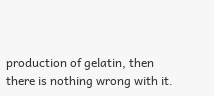production of gelatin, then there is nothing wrong with it.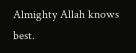Almighty Allah knows best.